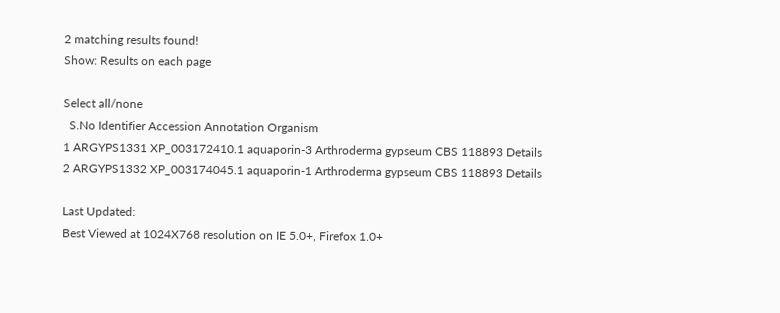2 matching results found!
Show: Results on each page

Select all/none
  S.No Identifier Accession Annotation Organism
1 ARGYPS1331 XP_003172410.1 aquaporin-3 Arthroderma gypseum CBS 118893 Details
2 ARGYPS1332 XP_003174045.1 aquaporin-1 Arthroderma gypseum CBS 118893 Details

Last Updated:
Best Viewed at 1024X768 resolution on IE 5.0+, Firefox 1.0+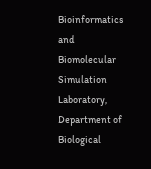Bioinformatics and Biomolecular Simulation Laboratory, Department of Biological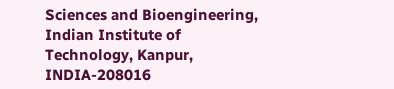Sciences and Bioengineering,
Indian Institute of Technology, Kanpur, INDIA-208016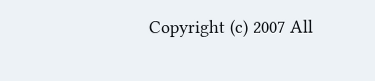Copyright (c) 2007 All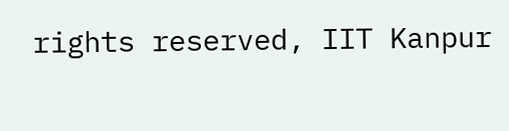rights reserved, IIT Kanpur